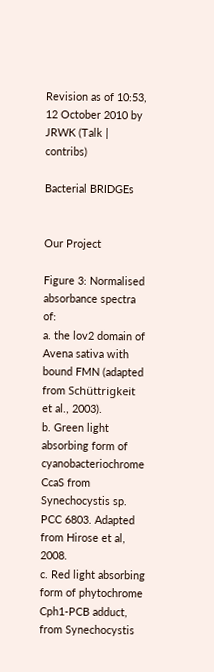Revision as of 10:53, 12 October 2010 by JRWK (Talk | contribs)

Bacterial BRIDGEs


Our Project

Figure 3: Normalised absorbance spectra of:
a. the lov2 domain of Avena sativa with bound FMN (adapted from Schüttrigkeit et al., 2003).
b. Green light absorbing form of cyanobacteriochrome CcaS from Synechocystis sp. PCC 6803. Adapted from Hirose et al, 2008.
c. Red light absorbing form of phytochrome Cph1-PCB adduct, from Synechocystis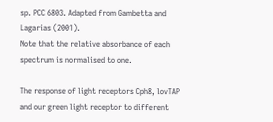sp. PCC 6803. Adapted from Gambetta and Lagarias (2001).
Note that the relative absorbance of each spectrum is normalised to one.

The response of light receptors Cph8, lovTAP and our green light receptor to different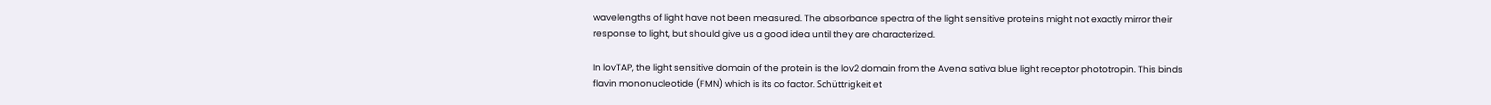wavelengths of light have not been measured. The absorbance spectra of the light sensitive proteins might not exactly mirror their response to light, but should give us a good idea until they are characterized.

In lovTAP, the light sensitive domain of the protein is the lov2 domain from the Avena sativa blue light receptor phototropin. This binds flavin mononucleotide (FMN) which is its co factor. Schüttrigkeit et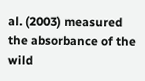al. (2003) measured the absorbance of the wild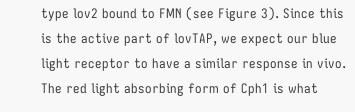type lov2 bound to FMN (see Figure 3). Since this is the active part of lovTAP, we expect our blue light receptor to have a similar response in vivo. The red light absorbing form of Cph1 is what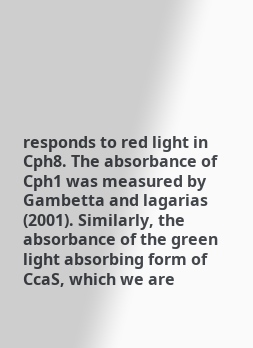responds to red light in Cph8. The absorbance of Cph1 was measured by Gambetta and lagarias (2001). Similarly, the absorbance of the green light absorbing form of CcaS, which we are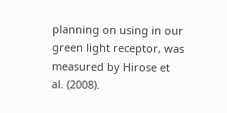planning on using in our green light receptor, was measured by Hirose et al. (2008).